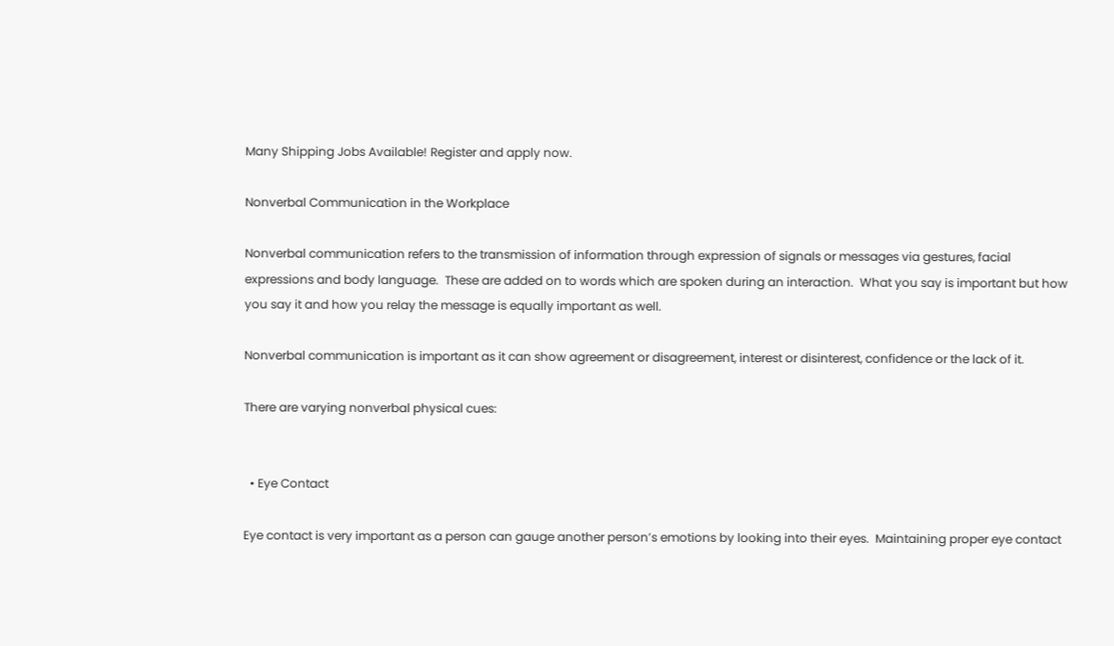Many Shipping Jobs Available! Register and apply now.

Nonverbal Communication in the Workplace

Nonverbal communication refers to the transmission of information through expression of signals or messages via gestures, facial expressions and body language.  These are added on to words which are spoken during an interaction.  What you say is important but how you say it and how you relay the message is equally important as well.

Nonverbal communication is important as it can show agreement or disagreement, interest or disinterest, confidence or the lack of it.

There are varying nonverbal physical cues:


  • Eye Contact

Eye contact is very important as a person can gauge another person’s emotions by looking into their eyes.  Maintaining proper eye contact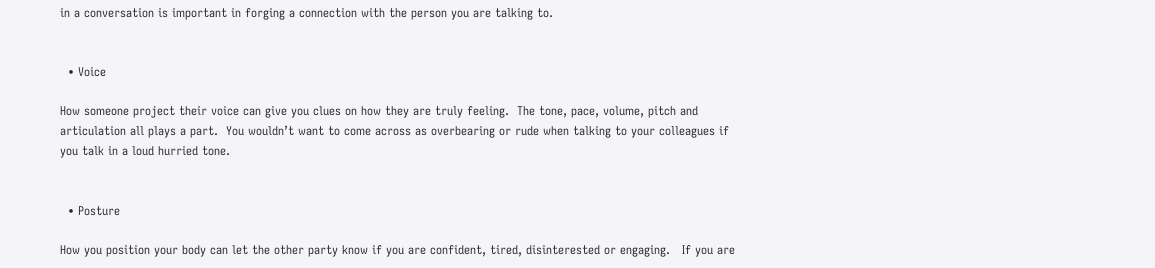in a conversation is important in forging a connection with the person you are talking to.


  • Voice

How someone project their voice can give you clues on how they are truly feeling.  The tone, pace, volume, pitch and articulation all plays a part.  You wouldn’t want to come across as overbearing or rude when talking to your colleagues if you talk in a loud hurried tone.


  • Posture

How you position your body can let the other party know if you are confident, tired, disinterested or engaging.   If you are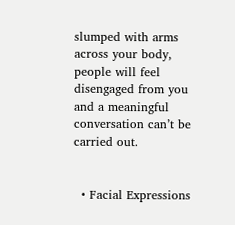slumped with arms across your body, people will feel disengaged from you and a meaningful conversation can’t be carried out.


  • Facial Expressions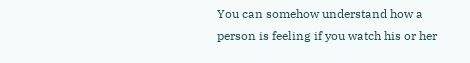You can somehow understand how a person is feeling if you watch his or her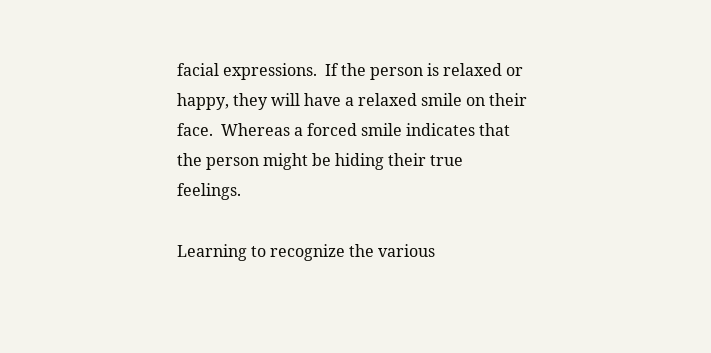facial expressions.  If the person is relaxed or happy, they will have a relaxed smile on their face.  Whereas a forced smile indicates that the person might be hiding their true feelings.

Learning to recognize the various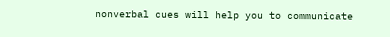nonverbal cues will help you to communicate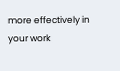more effectively in your work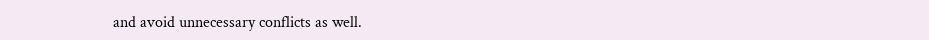and avoid unnecessary conflicts as well.